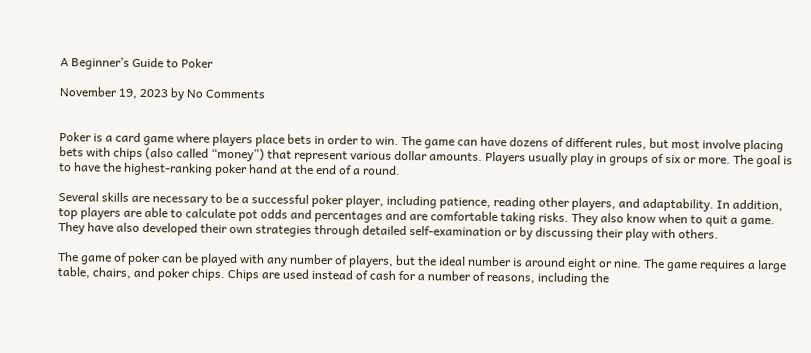A Beginner’s Guide to Poker

November 19, 2023 by No Comments


Poker is a card game where players place bets in order to win. The game can have dozens of different rules, but most involve placing bets with chips (also called “money”) that represent various dollar amounts. Players usually play in groups of six or more. The goal is to have the highest-ranking poker hand at the end of a round.

Several skills are necessary to be a successful poker player, including patience, reading other players, and adaptability. In addition, top players are able to calculate pot odds and percentages and are comfortable taking risks. They also know when to quit a game. They have also developed their own strategies through detailed self-examination or by discussing their play with others.

The game of poker can be played with any number of players, but the ideal number is around eight or nine. The game requires a large table, chairs, and poker chips. Chips are used instead of cash for a number of reasons, including the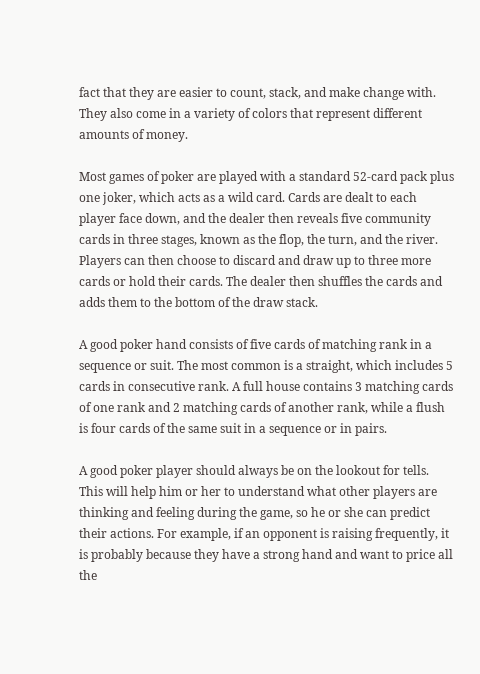fact that they are easier to count, stack, and make change with. They also come in a variety of colors that represent different amounts of money.

Most games of poker are played with a standard 52-card pack plus one joker, which acts as a wild card. Cards are dealt to each player face down, and the dealer then reveals five community cards in three stages, known as the flop, the turn, and the river. Players can then choose to discard and draw up to three more cards or hold their cards. The dealer then shuffles the cards and adds them to the bottom of the draw stack.

A good poker hand consists of five cards of matching rank in a sequence or suit. The most common is a straight, which includes 5 cards in consecutive rank. A full house contains 3 matching cards of one rank and 2 matching cards of another rank, while a flush is four cards of the same suit in a sequence or in pairs.

A good poker player should always be on the lookout for tells. This will help him or her to understand what other players are thinking and feeling during the game, so he or she can predict their actions. For example, if an opponent is raising frequently, it is probably because they have a strong hand and want to price all the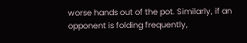worse hands out of the pot. Similarly, if an opponent is folding frequently,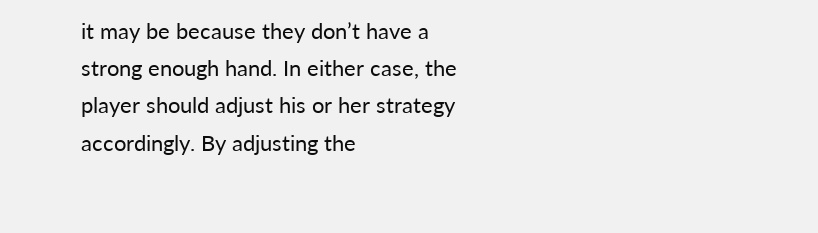it may be because they don’t have a strong enough hand. In either case, the player should adjust his or her strategy accordingly. By adjusting the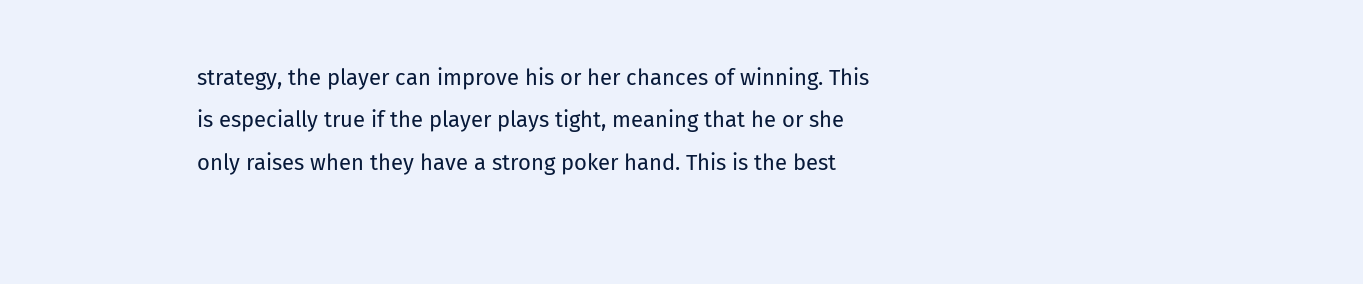strategy, the player can improve his or her chances of winning. This is especially true if the player plays tight, meaning that he or she only raises when they have a strong poker hand. This is the best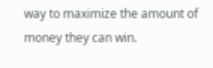way to maximize the amount of money they can win.